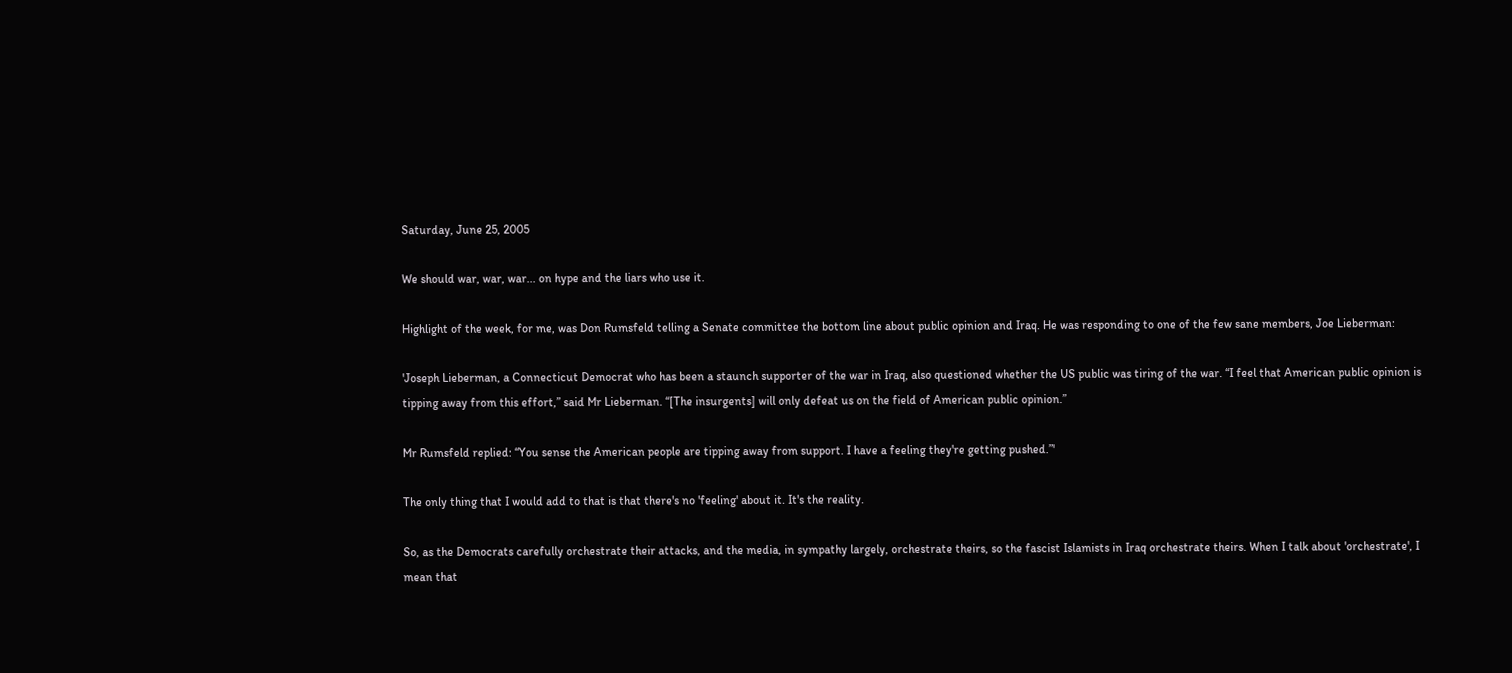Saturday, June 25, 2005

We should war, war, war... on hype and the liars who use it.

Highlight of the week, for me, was Don Rumsfeld telling a Senate committee the bottom line about public opinion and Iraq. He was responding to one of the few sane members, Joe Lieberman:

'Joseph Lieberman, a Connecticut Democrat who has been a staunch supporter of the war in Iraq, also questioned whether the US public was tiring of the war. “I feel that American public opinion is tipping away from this effort,” said Mr Lieberman. “[The insurgents] will only defeat us on the field of American public opinion.”

Mr Rumsfeld replied: “You sense the American people are tipping away from support. I have a feeling they're getting pushed.”'

The only thing that I would add to that is that there's no 'feeling' about it. It's the reality.

So, as the Democrats carefully orchestrate their attacks, and the media, in sympathy largely, orchestrate theirs, so the fascist Islamists in Iraq orchestrate theirs. When I talk about 'orchestrate', I mean that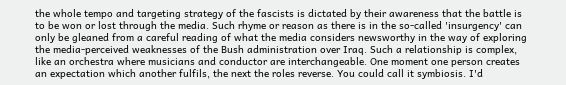the whole tempo and targeting strategy of the fascists is dictated by their awareness that the battle is to be won or lost through the media. Such rhyme or reason as there is in the so-called 'insurgency' can only be gleaned from a careful reading of what the media considers newsworthy in the way of exploring the media-perceived weaknesses of the Bush administration over Iraq. Such a relationship is complex, like an orchestra where musicians and conductor are interchangeable. One moment one person creates an expectation which another fulfils, the next the roles reverse. You could call it symbiosis. I'd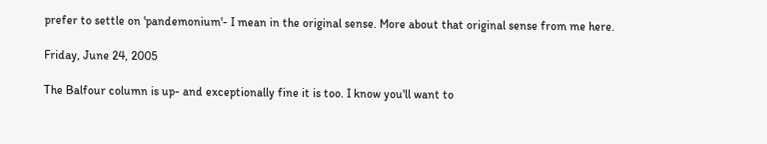prefer to settle on 'pandemonium'- I mean in the original sense. More about that original sense from me here.

Friday, June 24, 2005

The Balfour column is up- and exceptionally fine it is too. I know you'll want to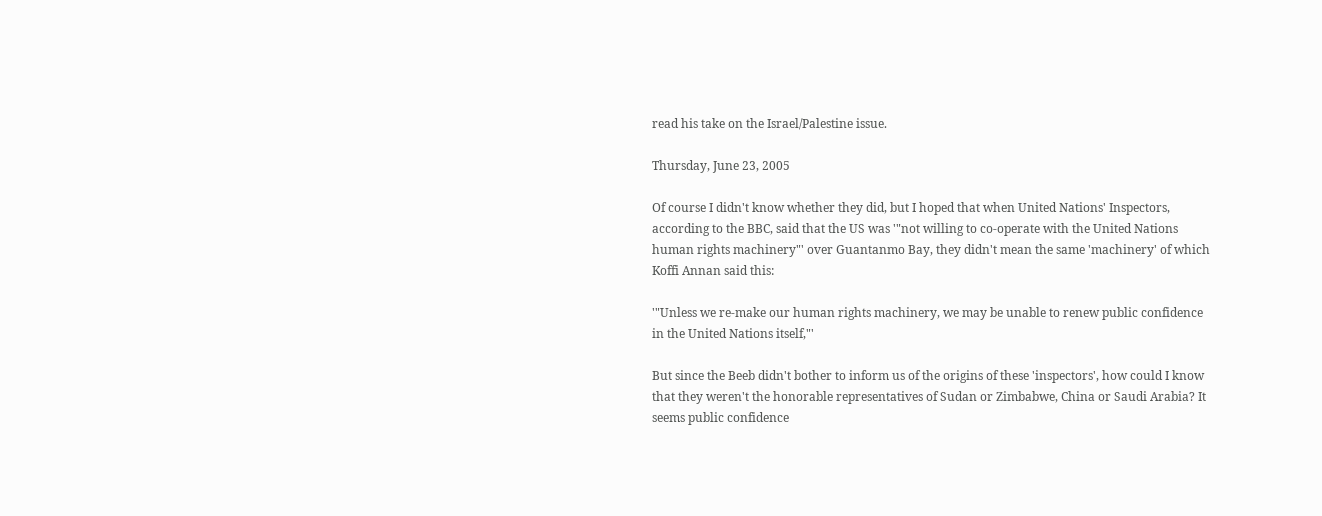read his take on the Israel/Palestine issue.

Thursday, June 23, 2005

Of course I didn't know whether they did, but I hoped that when United Nations' Inspectors, according to the BBC, said that the US was '"not willing to co-operate with the United Nations human rights machinery"' over Guantanmo Bay, they didn't mean the same 'machinery' of which Koffi Annan said this:

'"Unless we re-make our human rights machinery, we may be unable to renew public confidence in the United Nations itself,"'

But since the Beeb didn't bother to inform us of the origins of these 'inspectors', how could I know that they weren't the honorable representatives of Sudan or Zimbabwe, China or Saudi Arabia? It seems public confidence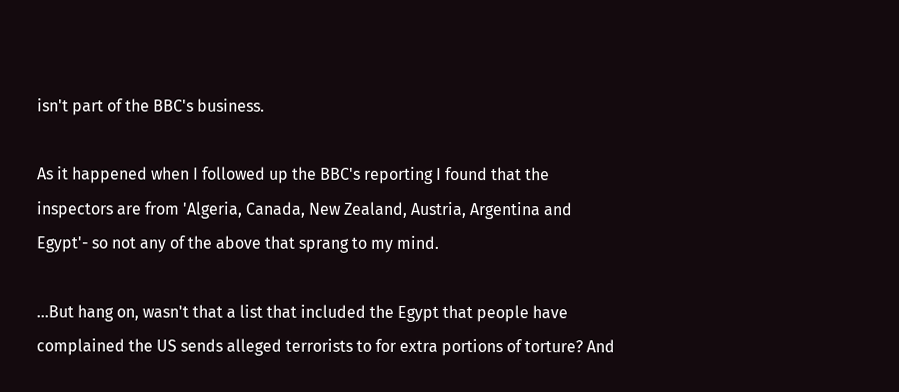isn't part of the BBC's business.

As it happened when I followed up the BBC's reporting I found that the inspectors are from 'Algeria, Canada, New Zealand, Austria, Argentina and Egypt'- so not any of the above that sprang to my mind.

...But hang on, wasn't that a list that included the Egypt that people have complained the US sends alleged terrorists to for extra portions of torture? And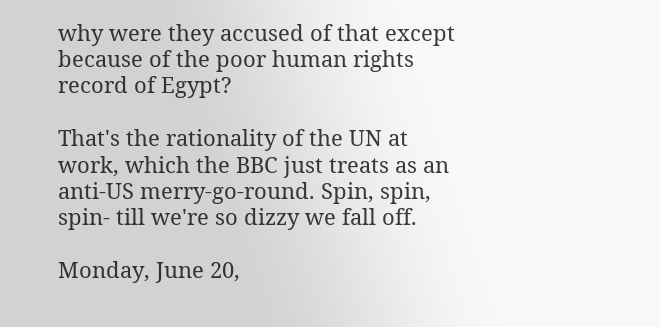why were they accused of that except because of the poor human rights record of Egypt?

That's the rationality of the UN at work, which the BBC just treats as an anti-US merry-go-round. Spin, spin, spin- till we're so dizzy we fall off.

Monday, June 20,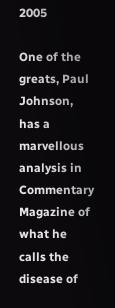2005

One of the greats, Paul Johnson, has a marvellous analysis in Commentary Magazine of what he calls the disease of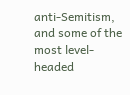anti-Semitism, and some of the most level-headed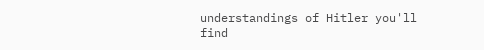understandings of Hitler you'll find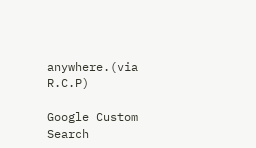anywhere.(via R.C.P)

Google Custom Search